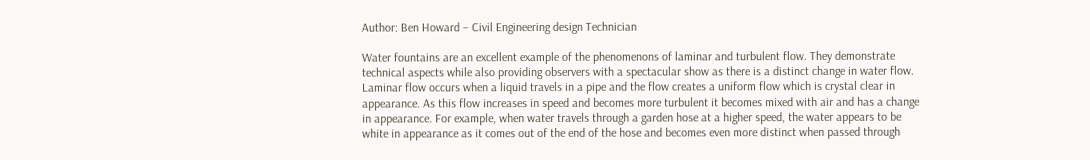Author: Ben Howard – Civil Engineering design Technician

Water fountains are an excellent example of the phenomenons of laminar and turbulent flow. They demonstrate technical aspects while also providing observers with a spectacular show as there is a distinct change in water flow. Laminar flow occurs when a liquid travels in a pipe and the flow creates a uniform flow which is crystal clear in appearance. As this flow increases in speed and becomes more turbulent it becomes mixed with air and has a change in appearance. For example, when water travels through a garden hose at a higher speed, the water appears to be white in appearance as it comes out of the end of the hose and becomes even more distinct when passed through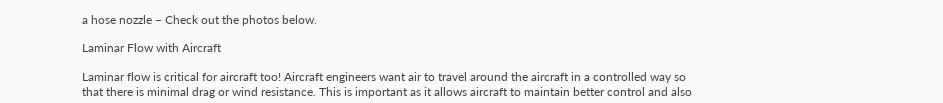a hose nozzle – Check out the photos below.

Laminar Flow with Aircraft

Laminar flow is critical for aircraft too! Aircraft engineers want air to travel around the aircraft in a controlled way so that there is minimal drag or wind resistance. This is important as it allows aircraft to maintain better control and also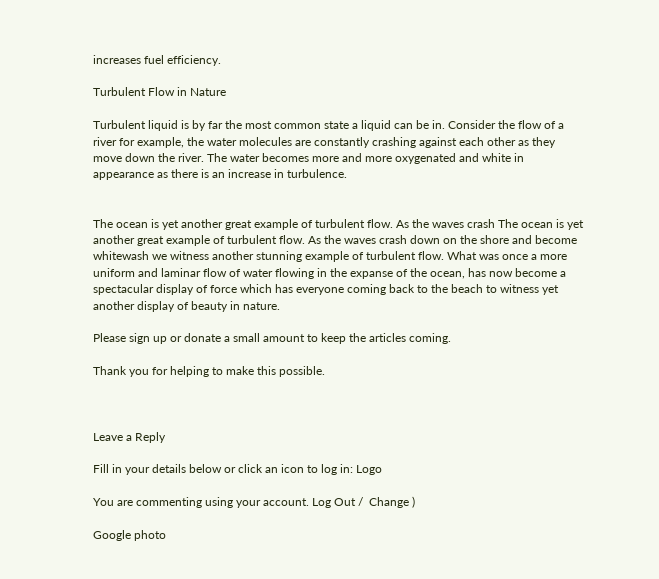increases fuel efficiency.

Turbulent Flow in Nature

Turbulent liquid is by far the most common state a liquid can be in. Consider the flow of a river for example, the water molecules are constantly crashing against each other as they move down the river. The water becomes more and more oxygenated and white in appearance as there is an increase in turbulence.


The ocean is yet another great example of turbulent flow. As the waves crash The ocean is yet another great example of turbulent flow. As the waves crash down on the shore and become whitewash we witness another stunning example of turbulent flow. What was once a more uniform and laminar flow of water flowing in the expanse of the ocean, has now become a spectacular display of force which has everyone coming back to the beach to witness yet another display of beauty in nature.

Please sign up or donate a small amount to keep the articles coming.

Thank you for helping to make this possible.



Leave a Reply

Fill in your details below or click an icon to log in: Logo

You are commenting using your account. Log Out /  Change )

Google photo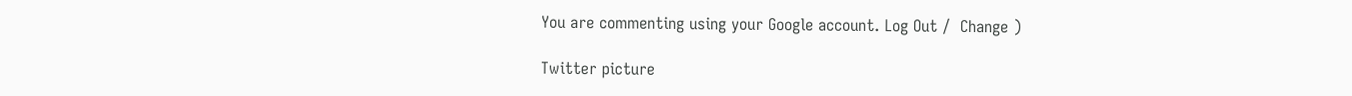You are commenting using your Google account. Log Out /  Change )

Twitter picture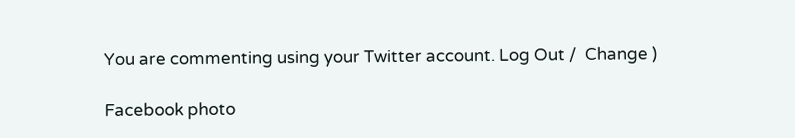You are commenting using your Twitter account. Log Out /  Change )

Facebook photo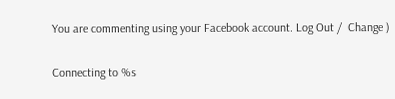You are commenting using your Facebook account. Log Out /  Change )

Connecting to %s